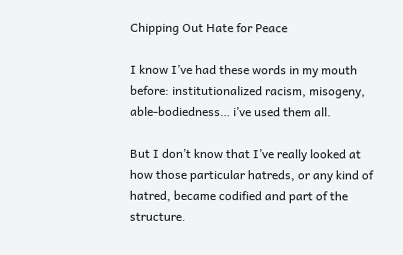Chipping Out Hate for Peace

I know I’ve had these words in my mouth before: institutionalized racism, misogeny, able-bodiedness… i’ve used them all.

But I don’t know that I’ve really looked at how those particular hatreds, or any kind of hatred, became codified and part of the structure.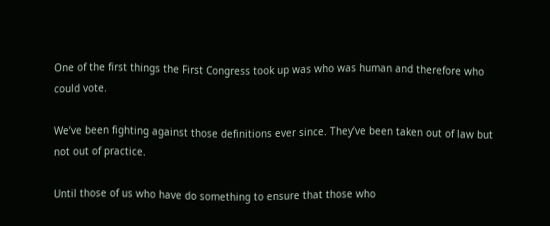One of the first things the First Congress took up was who was human and therefore who could vote.

We’ve been fighting against those definitions ever since. They’ve been taken out of law but not out of practice.

Until those of us who have do something to ensure that those who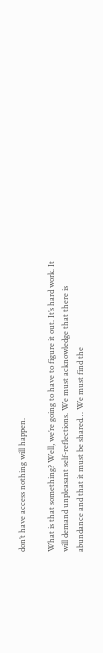don’t have access nothing will happen.

What is that something? Well, we’re going to have to figure it out. It’s hard work. It will demand unpleasant self-reflections. We must acknowledge that there is abundance and that it must be shared… We must find the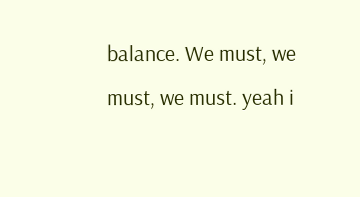balance. We must, we must, we must. yeah i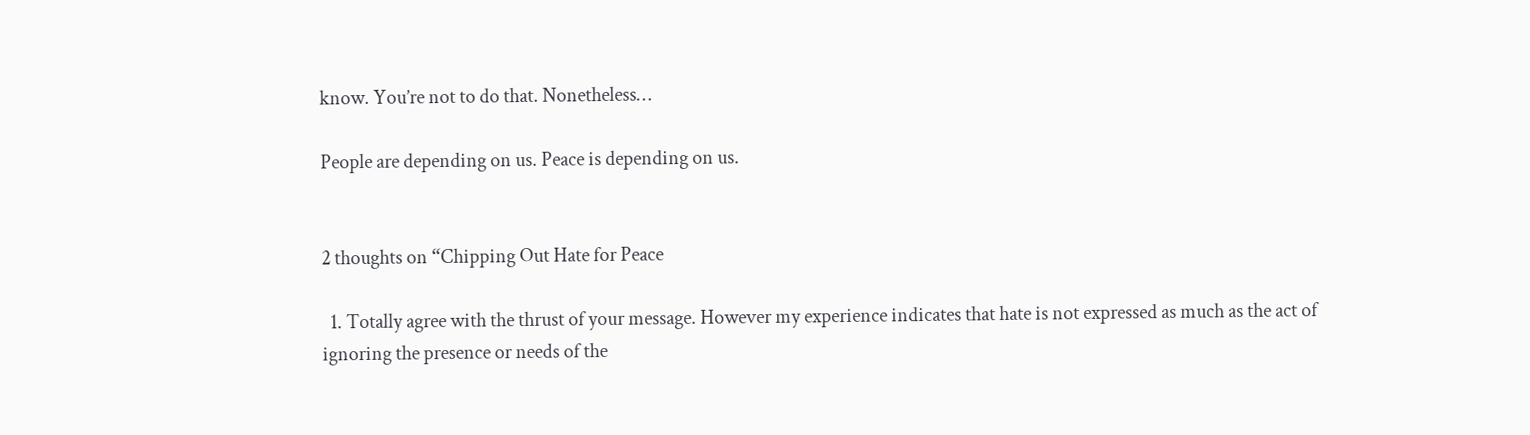know. You’re not to do that. Nonetheless…

People are depending on us. Peace is depending on us.


2 thoughts on “Chipping Out Hate for Peace

  1. Totally agree with the thrust of your message. However my experience indicates that hate is not expressed as much as the act of ignoring the presence or needs of the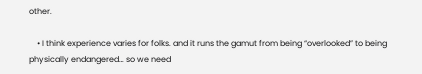other.

    • I think experience varies for folks. and it runs the gamut from being “overlooked” to being physically endangered… so we need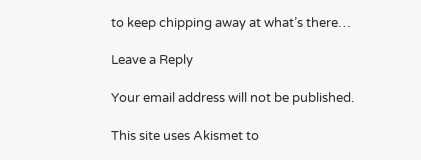to keep chipping away at what’s there…

Leave a Reply

Your email address will not be published.

This site uses Akismet to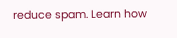reduce spam. Learn how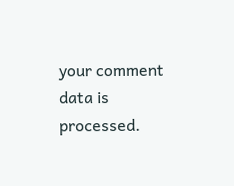your comment data is processed.